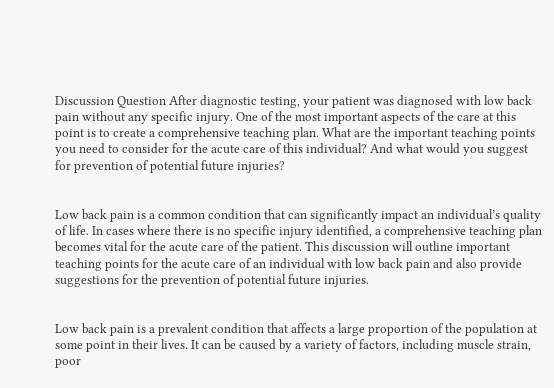Discussion Question After diagnostic testing, your patient was diagnosed with low back pain without any specific injury. One of the most important aspects of the care at this point is to create a comprehensive teaching plan. What are the important teaching points you need to consider for the acute care of this individual? And what would you suggest for prevention of potential future injuries?


Low back pain is a common condition that can significantly impact an individual’s quality of life. In cases where there is no specific injury identified, a comprehensive teaching plan becomes vital for the acute care of the patient. This discussion will outline important teaching points for the acute care of an individual with low back pain and also provide suggestions for the prevention of potential future injuries.


Low back pain is a prevalent condition that affects a large proportion of the population at some point in their lives. It can be caused by a variety of factors, including muscle strain, poor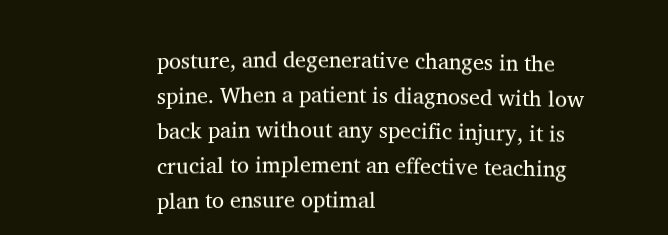posture, and degenerative changes in the spine. When a patient is diagnosed with low back pain without any specific injury, it is crucial to implement an effective teaching plan to ensure optimal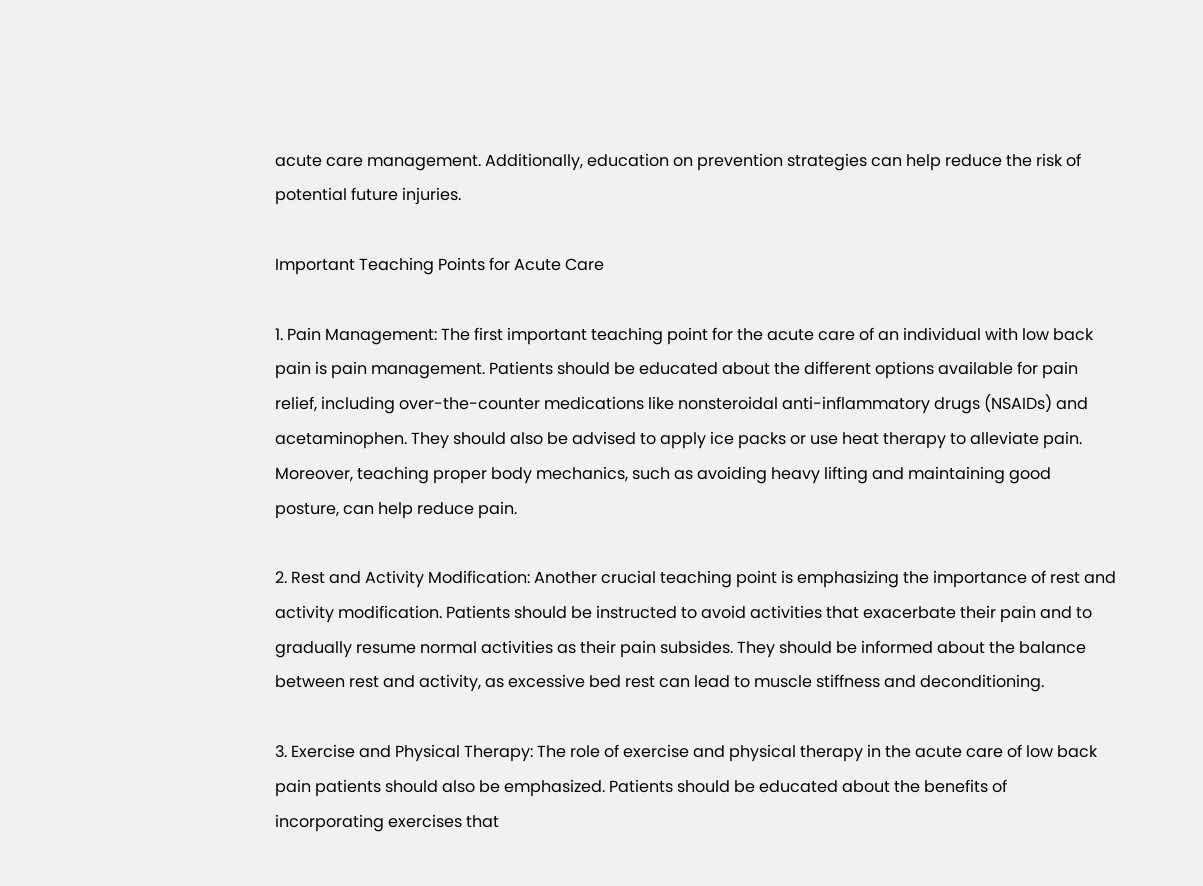acute care management. Additionally, education on prevention strategies can help reduce the risk of potential future injuries.

Important Teaching Points for Acute Care

1. Pain Management: The first important teaching point for the acute care of an individual with low back pain is pain management. Patients should be educated about the different options available for pain relief, including over-the-counter medications like nonsteroidal anti-inflammatory drugs (NSAIDs) and acetaminophen. They should also be advised to apply ice packs or use heat therapy to alleviate pain. Moreover, teaching proper body mechanics, such as avoiding heavy lifting and maintaining good posture, can help reduce pain.

2. Rest and Activity Modification: Another crucial teaching point is emphasizing the importance of rest and activity modification. Patients should be instructed to avoid activities that exacerbate their pain and to gradually resume normal activities as their pain subsides. They should be informed about the balance between rest and activity, as excessive bed rest can lead to muscle stiffness and deconditioning.

3. Exercise and Physical Therapy: The role of exercise and physical therapy in the acute care of low back pain patients should also be emphasized. Patients should be educated about the benefits of incorporating exercises that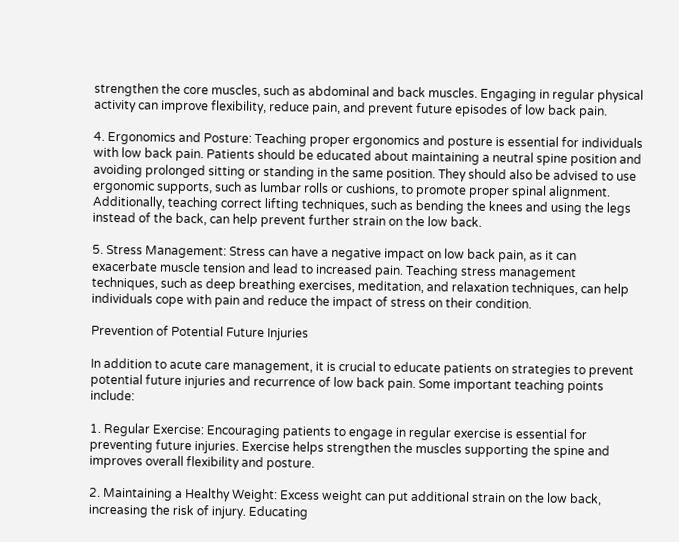strengthen the core muscles, such as abdominal and back muscles. Engaging in regular physical activity can improve flexibility, reduce pain, and prevent future episodes of low back pain.

4. Ergonomics and Posture: Teaching proper ergonomics and posture is essential for individuals with low back pain. Patients should be educated about maintaining a neutral spine position and avoiding prolonged sitting or standing in the same position. They should also be advised to use ergonomic supports, such as lumbar rolls or cushions, to promote proper spinal alignment. Additionally, teaching correct lifting techniques, such as bending the knees and using the legs instead of the back, can help prevent further strain on the low back.

5. Stress Management: Stress can have a negative impact on low back pain, as it can exacerbate muscle tension and lead to increased pain. Teaching stress management techniques, such as deep breathing exercises, meditation, and relaxation techniques, can help individuals cope with pain and reduce the impact of stress on their condition.

Prevention of Potential Future Injuries

In addition to acute care management, it is crucial to educate patients on strategies to prevent potential future injuries and recurrence of low back pain. Some important teaching points include:

1. Regular Exercise: Encouraging patients to engage in regular exercise is essential for preventing future injuries. Exercise helps strengthen the muscles supporting the spine and improves overall flexibility and posture.

2. Maintaining a Healthy Weight: Excess weight can put additional strain on the low back, increasing the risk of injury. Educating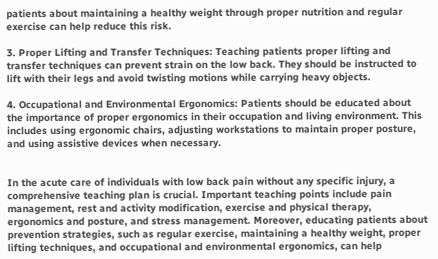patients about maintaining a healthy weight through proper nutrition and regular exercise can help reduce this risk.

3. Proper Lifting and Transfer Techniques: Teaching patients proper lifting and transfer techniques can prevent strain on the low back. They should be instructed to lift with their legs and avoid twisting motions while carrying heavy objects.

4. Occupational and Environmental Ergonomics: Patients should be educated about the importance of proper ergonomics in their occupation and living environment. This includes using ergonomic chairs, adjusting workstations to maintain proper posture, and using assistive devices when necessary.


In the acute care of individuals with low back pain without any specific injury, a comprehensive teaching plan is crucial. Important teaching points include pain management, rest and activity modification, exercise and physical therapy, ergonomics and posture, and stress management. Moreover, educating patients about prevention strategies, such as regular exercise, maintaining a healthy weight, proper lifting techniques, and occupational and environmental ergonomics, can help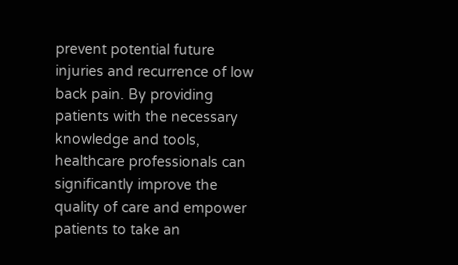prevent potential future injuries and recurrence of low back pain. By providing patients with the necessary knowledge and tools, healthcare professionals can significantly improve the quality of care and empower patients to take an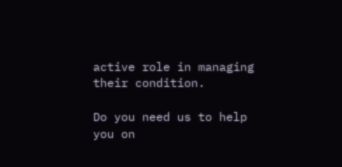active role in managing their condition.

Do you need us to help you on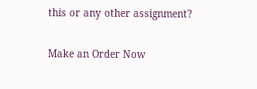this or any other assignment?

Make an Order Now